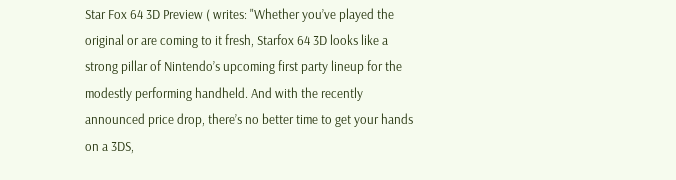Star Fox 64 3D Preview ( writes: "Whether you’ve played the original or are coming to it fresh, Starfox 64 3D looks like a strong pillar of Nintendo’s upcoming first party lineup for the modestly performing handheld. And with the recently announced price drop, there’s no better time to get your hands on a 3DS,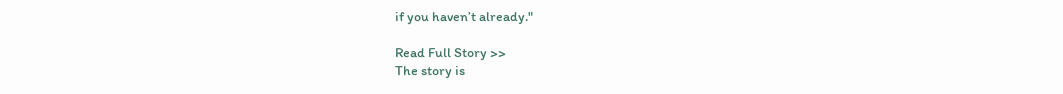if you haven’t already."

Read Full Story >>
The story is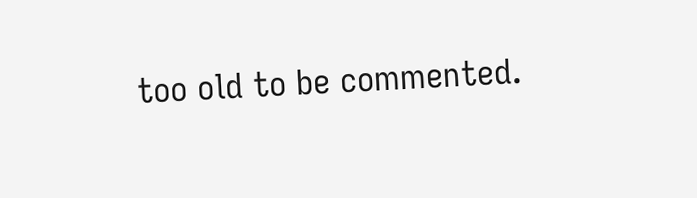too old to be commented.